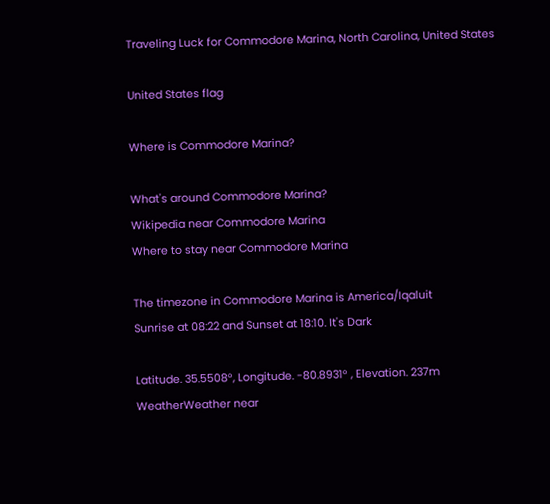Traveling Luck for Commodore Marina, North Carolina, United States

United States flag

Where is Commodore Marina?

What's around Commodore Marina?
Wikipedia near Commodore Marina
Where to stay near Commodore Marina

The timezone in Commodore Marina is America/Iqaluit
Sunrise at 08:22 and Sunset at 18:10. It's Dark

Latitude. 35.5508°, Longitude. -80.8931° , Elevation. 237m
WeatherWeather near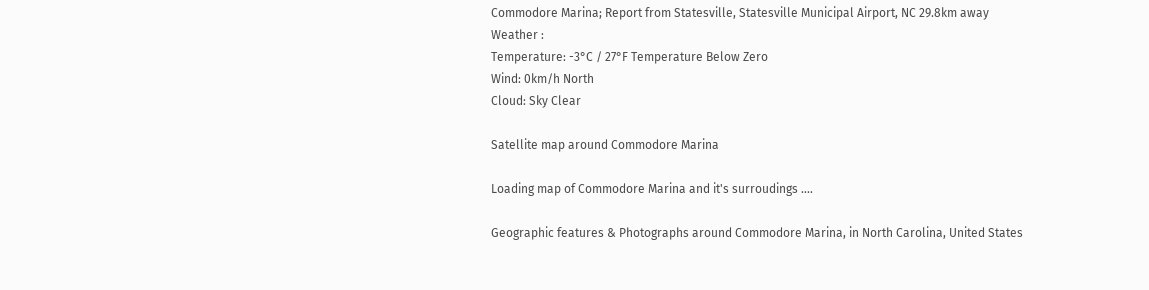Commodore Marina; Report from Statesville, Statesville Municipal Airport, NC 29.8km away
Weather :
Temperature: -3°C / 27°F Temperature Below Zero
Wind: 0km/h North
Cloud: Sky Clear

Satellite map around Commodore Marina

Loading map of Commodore Marina and it's surroudings ....

Geographic features & Photographs around Commodore Marina, in North Carolina, United States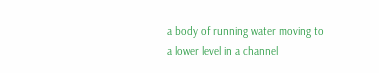a body of running water moving to a lower level in a channel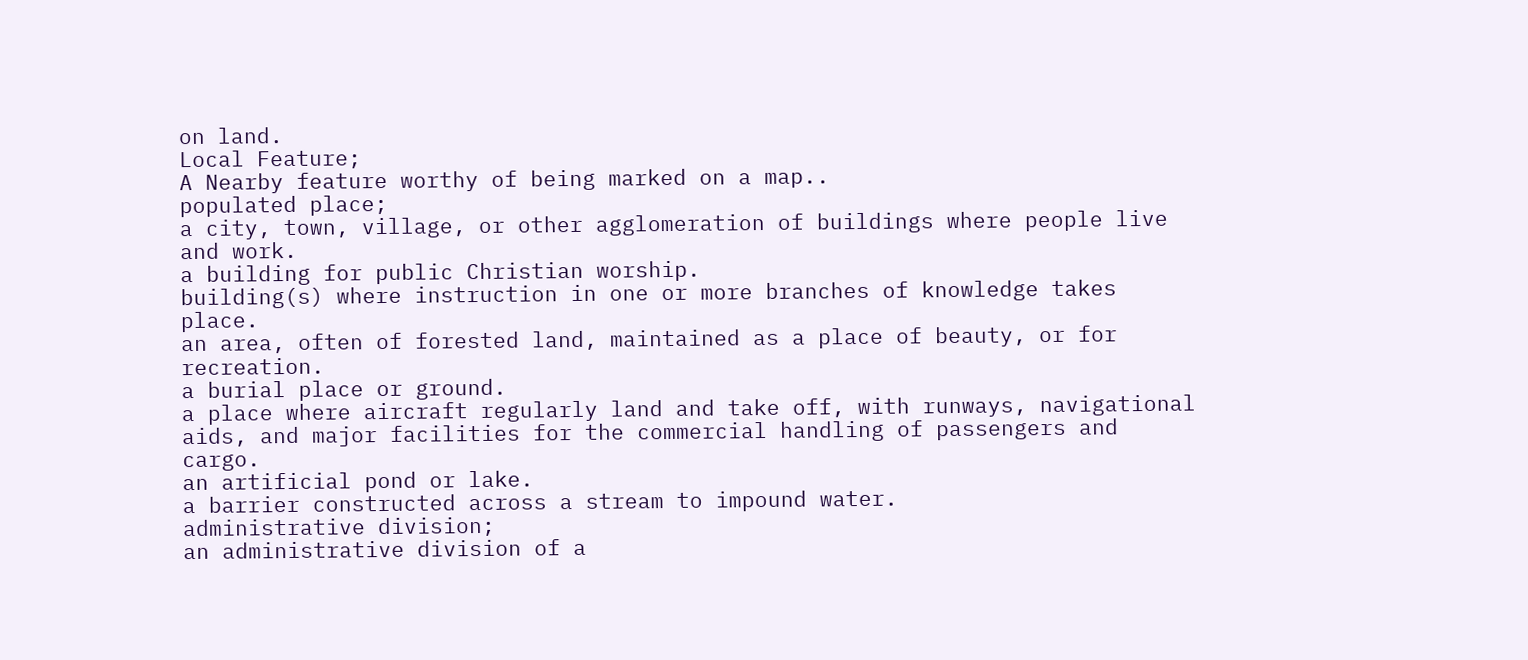on land.
Local Feature;
A Nearby feature worthy of being marked on a map..
populated place;
a city, town, village, or other agglomeration of buildings where people live and work.
a building for public Christian worship.
building(s) where instruction in one or more branches of knowledge takes place.
an area, often of forested land, maintained as a place of beauty, or for recreation.
a burial place or ground.
a place where aircraft regularly land and take off, with runways, navigational aids, and major facilities for the commercial handling of passengers and cargo.
an artificial pond or lake.
a barrier constructed across a stream to impound water.
administrative division;
an administrative division of a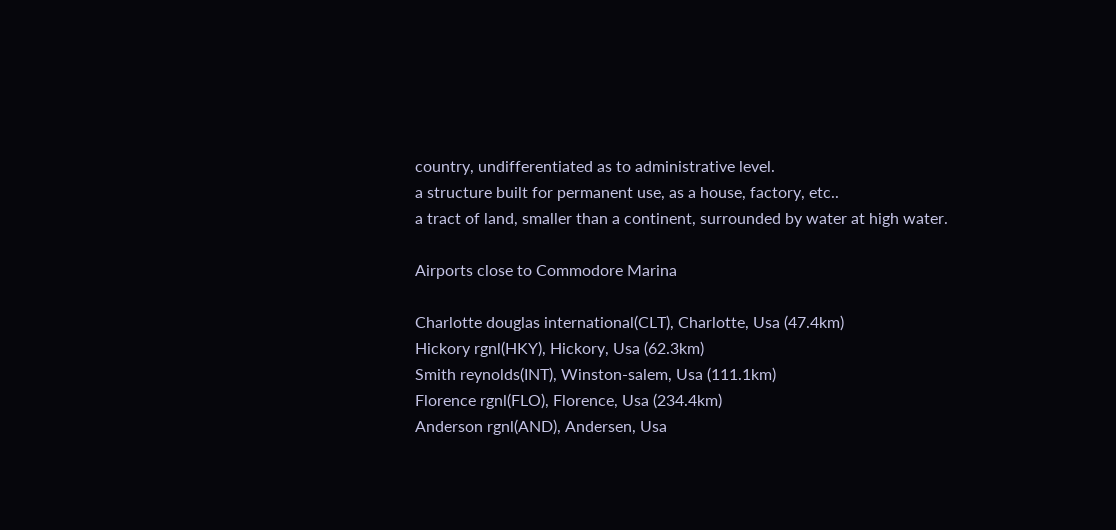country, undifferentiated as to administrative level.
a structure built for permanent use, as a house, factory, etc..
a tract of land, smaller than a continent, surrounded by water at high water.

Airports close to Commodore Marina

Charlotte douglas international(CLT), Charlotte, Usa (47.4km)
Hickory rgnl(HKY), Hickory, Usa (62.3km)
Smith reynolds(INT), Winston-salem, Usa (111.1km)
Florence rgnl(FLO), Florence, Usa (234.4km)
Anderson rgnl(AND), Andersen, Usa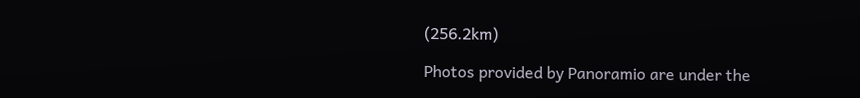(256.2km)

Photos provided by Panoramio are under the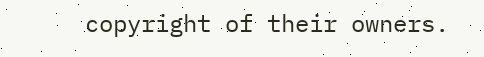copyright of their owners.